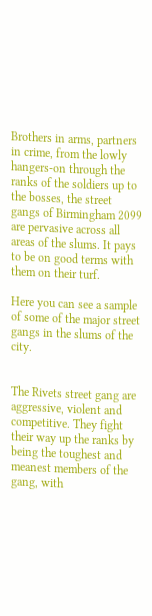Brothers in arms, partners in crime, from the lowly hangers-on through the ranks of the soldiers up to the bosses, the street gangs of Birmingham 2099 are pervasive across all areas of the slums. It pays to be on good terms with them on their turf.

Here you can see a sample of some of the major street gangs in the slums of the city.


The Rivets street gang are aggressive, violent and competitive. They fight their way up the ranks by being the toughest and meanest members of the gang, with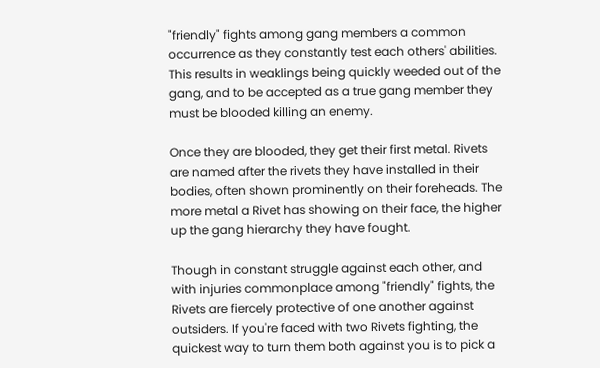"friendly" fights among gang members a common occurrence as they constantly test each others' abilities. This results in weaklings being quickly weeded out of the gang, and to be accepted as a true gang member they must be blooded killing an enemy.

Once they are blooded, they get their first metal. Rivets are named after the rivets they have installed in their bodies, often shown prominently on their foreheads. The more metal a Rivet has showing on their face, the higher up the gang hierarchy they have fought.

Though in constant struggle against each other, and with injuries commonplace among "friendly" fights, the Rivets are fiercely protective of one another against outsiders. If you're faced with two Rivets fighting, the quickest way to turn them both against you is to pick a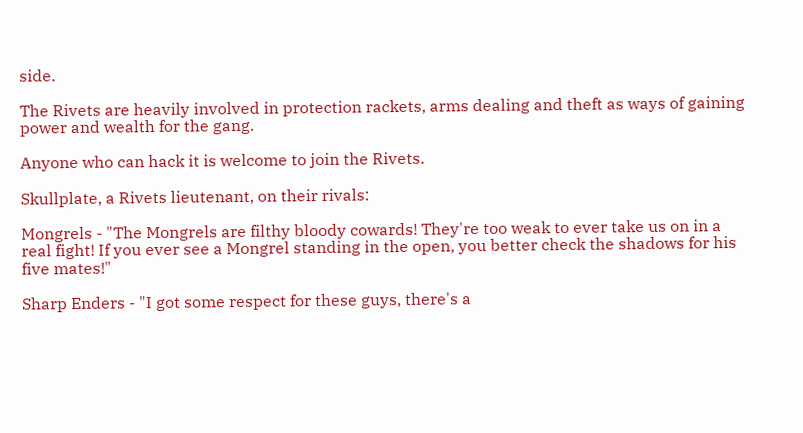side.

The Rivets are heavily involved in protection rackets, arms dealing and theft as ways of gaining power and wealth for the gang.

Anyone who can hack it is welcome to join the Rivets.

Skullplate, a Rivets lieutenant, on their rivals:

Mongrels - "The Mongrels are filthy bloody cowards! They're too weak to ever take us on in a real fight! If you ever see a Mongrel standing in the open, you better check the shadows for his five mates!"

Sharp Enders - "I got some respect for these guys, there's a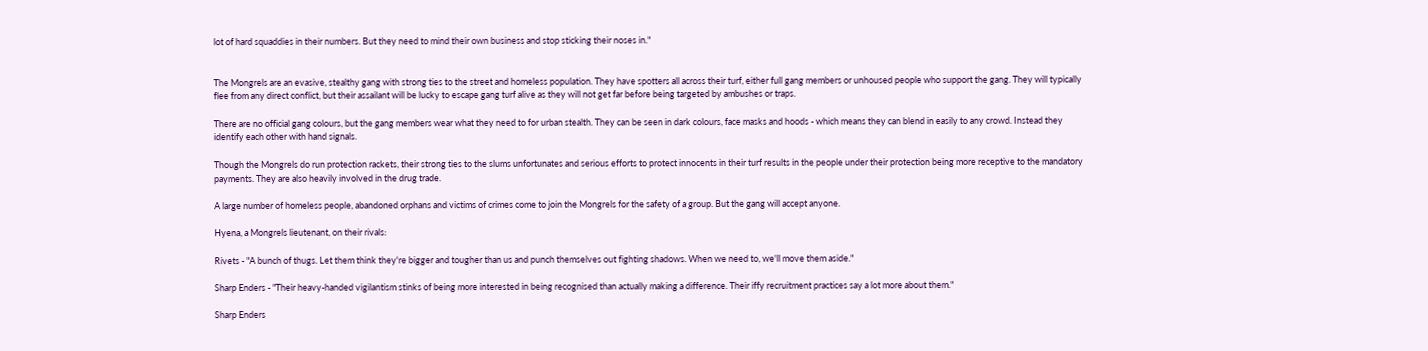lot of hard squaddies in their numbers. But they need to mind their own business and stop sticking their noses in."


The Mongrels are an evasive, stealthy gang with strong ties to the street and homeless population. They have spotters all across their turf, either full gang members or unhoused people who support the gang. They will typically flee from any direct conflict, but their assailant will be lucky to escape gang turf alive as they will not get far before being targeted by ambushes or traps.

There are no official gang colours, but the gang members wear what they need to for urban stealth. They can be seen in dark colours, face masks and hoods - which means they can blend in easily to any crowd. Instead they identify each other with hand signals.

Though the Mongrels do run protection rackets, their strong ties to the slums unfortunates and serious efforts to protect innocents in their turf results in the people under their protection being more receptive to the mandatory payments. They are also heavily involved in the drug trade.

A large number of homeless people, abandoned orphans and victims of crimes come to join the Mongrels for the safety of a group. But the gang will accept anyone.

Hyena, a Mongrels lieutenant, on their rivals:

Rivets - "A bunch of thugs. Let them think they're bigger and tougher than us and punch themselves out fighting shadows. When we need to, we'll move them aside."

Sharp Enders - "Their heavy-handed vigilantism stinks of being more interested in being recognised than actually making a difference. Their iffy recruitment practices say a lot more about them."

Sharp Enders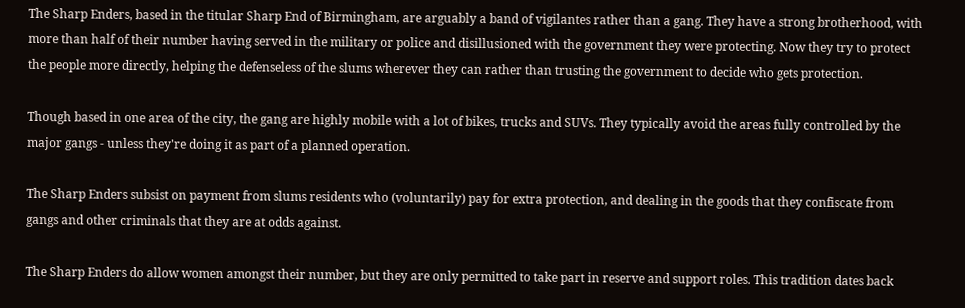The Sharp Enders, based in the titular Sharp End of Birmingham, are arguably a band of vigilantes rather than a gang. They have a strong brotherhood, with more than half of their number having served in the military or police and disillusioned with the government they were protecting. Now they try to protect the people more directly, helping the defenseless of the slums wherever they can rather than trusting the government to decide who gets protection.

Though based in one area of the city, the gang are highly mobile with a lot of bikes, trucks and SUVs. They typically avoid the areas fully controlled by the major gangs - unless they're doing it as part of a planned operation.

The Sharp Enders subsist on payment from slums residents who (voluntarily) pay for extra protection, and dealing in the goods that they confiscate from gangs and other criminals that they are at odds against.

The Sharp Enders do allow women amongst their number, but they are only permitted to take part in reserve and support roles. This tradition dates back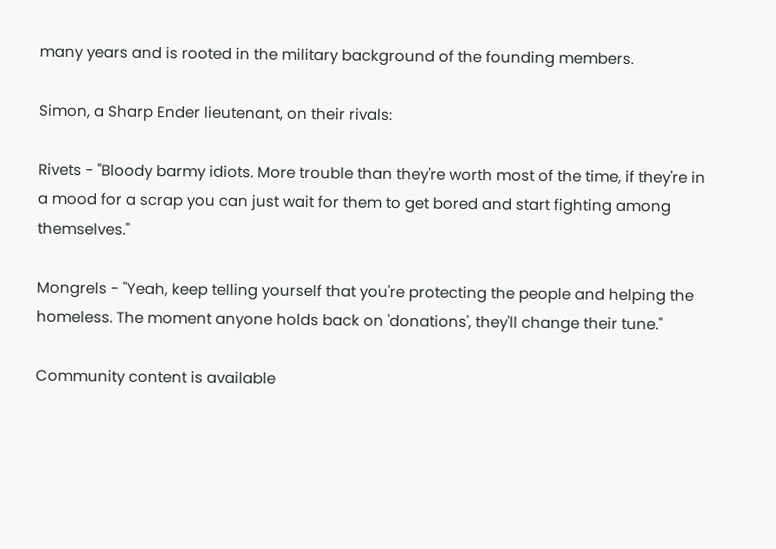many years and is rooted in the military background of the founding members.

Simon, a Sharp Ender lieutenant, on their rivals:

Rivets - "Bloody barmy idiots. More trouble than they're worth most of the time, if they're in a mood for a scrap you can just wait for them to get bored and start fighting among themselves."

Mongrels - "Yeah, keep telling yourself that you're protecting the people and helping the homeless. The moment anyone holds back on 'donations', they'll change their tune."

Community content is available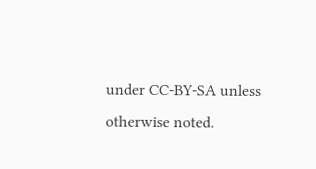under CC-BY-SA unless otherwise noted.